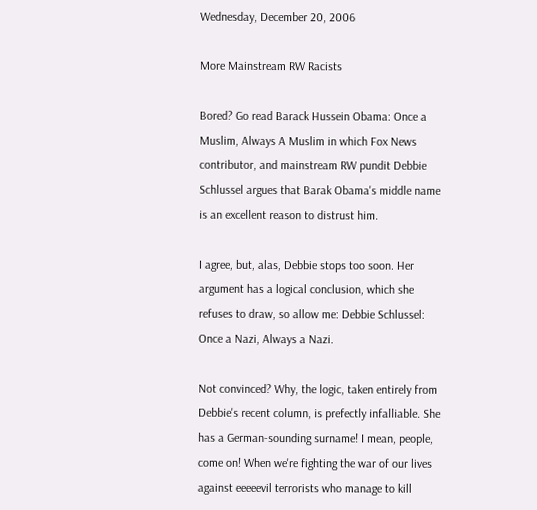Wednesday, December 20, 2006

More Mainstream RW Racists

Bored? Go read Barack Hussein Obama: Once a Muslim, Always A Muslim in which Fox News contributor, and mainstream RW pundit Debbie Schlussel argues that Barak Obama's middle name is an excellent reason to distrust him.

I agree, but, alas, Debbie stops too soon. Her argument has a logical conclusion, which she refuses to draw, so allow me: Debbie Schlussel: Once a Nazi, Always a Nazi.

Not convinced? Why, the logic, taken entirely from Debbie's recent column, is prefectly infalliable. She has a German-sounding surname! I mean, people, come on! When we're fighting the war of our lives against eeeeevil terrorists who manage to kill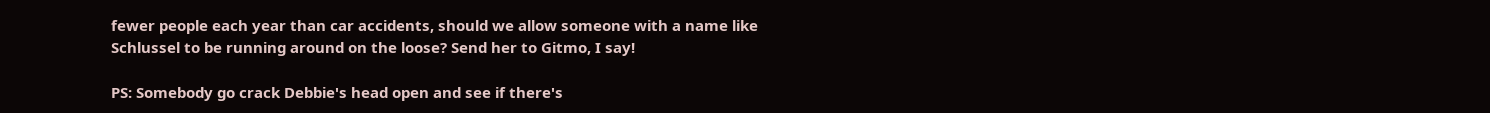fewer people each year than car accidents, should we allow someone with a name like Schlussel to be running around on the loose? Send her to Gitmo, I say!

PS: Somebody go crack Debbie's head open and see if there's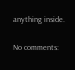anything inside.

No comments: